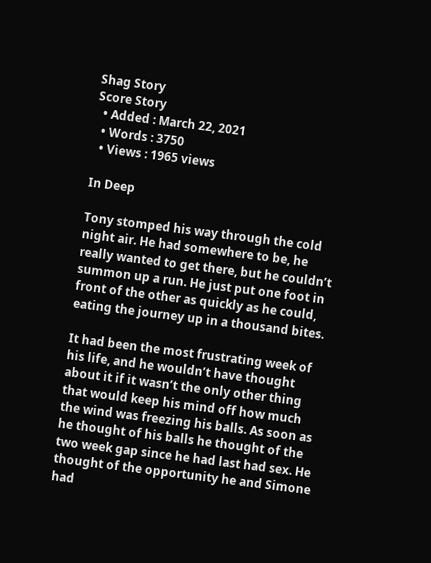Shag Story
Score Story
  • Added : March 22, 2021
  • Words : 3750
  • Views : 1965 views

In Deep

Tony stomped his way through the cold night air. He had somewhere to be, he really wanted to get there, but he couldn’t summon up a run. He just put one foot in front of the other as quickly as he could, eating the journey up in a thousand bites.

It had been the most frustrating week of his life, and he wouldn’t have thought about it if it wasn’t the only other thing that would keep his mind off how much the wind was freezing his balls. As soon as he thought of his balls he thought of the two week gap since he had last had sex. He thought of the opportunity he and Simone had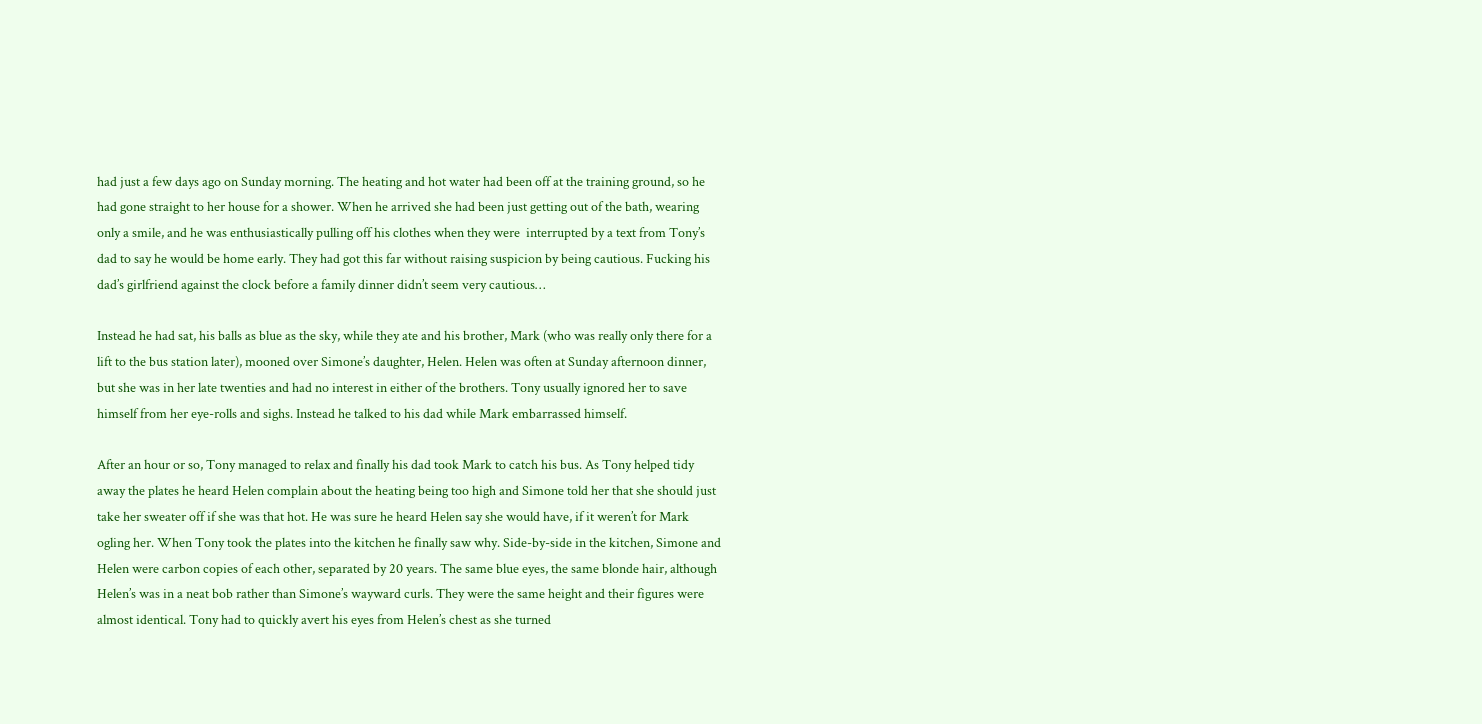had just a few days ago on Sunday morning. The heating and hot water had been off at the training ground, so he had gone straight to her house for a shower. When he arrived she had been just getting out of the bath, wearing only a smile, and he was enthusiastically pulling off his clothes when they were  interrupted by a text from Tony’s dad to say he would be home early. They had got this far without raising suspicion by being cautious. Fucking his dad’s girlfriend against the clock before a family dinner didn’t seem very cautious…

Instead he had sat, his balls as blue as the sky, while they ate and his brother, Mark (who was really only there for a lift to the bus station later), mooned over Simone’s daughter, Helen. Helen was often at Sunday afternoon dinner, but she was in her late twenties and had no interest in either of the brothers. Tony usually ignored her to save himself from her eye-rolls and sighs. Instead he talked to his dad while Mark embarrassed himself.

After an hour or so, Tony managed to relax and finally his dad took Mark to catch his bus. As Tony helped tidy away the plates he heard Helen complain about the heating being too high and Simone told her that she should just take her sweater off if she was that hot. He was sure he heard Helen say she would have, if it weren’t for Mark ogling her. When Tony took the plates into the kitchen he finally saw why. Side-by-side in the kitchen, Simone and Helen were carbon copies of each other, separated by 20 years. The same blue eyes, the same blonde hair, although Helen’s was in a neat bob rather than Simone’s wayward curls. They were the same height and their figures were almost identical. Tony had to quickly avert his eyes from Helen’s chest as she turned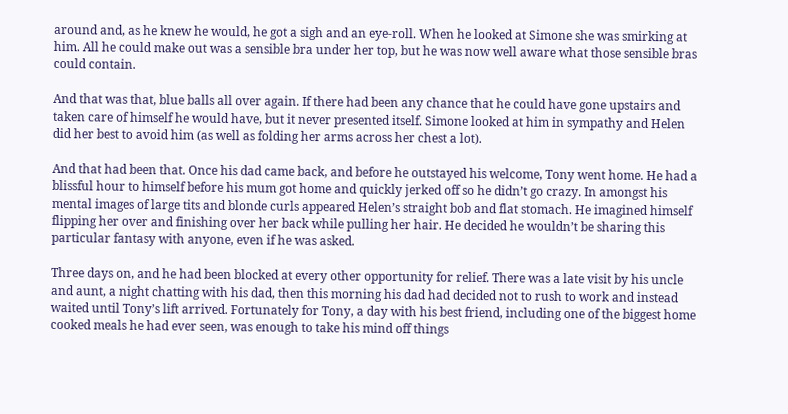around and, as he knew he would, he got a sigh and an eye-roll. When he looked at Simone she was smirking at him. All he could make out was a sensible bra under her top, but he was now well aware what those sensible bras could contain.

And that was that, blue balls all over again. If there had been any chance that he could have gone upstairs and taken care of himself he would have, but it never presented itself. Simone looked at him in sympathy and Helen did her best to avoid him (as well as folding her arms across her chest a lot).

And that had been that. Once his dad came back, and before he outstayed his welcome, Tony went home. He had a blissful hour to himself before his mum got home and quickly jerked off so he didn’t go crazy. In amongst his mental images of large tits and blonde curls appeared Helen’s straight bob and flat stomach. He imagined himself flipping her over and finishing over her back while pulling her hair. He decided he wouldn’t be sharing this particular fantasy with anyone, even if he was asked.

Three days on, and he had been blocked at every other opportunity for relief. There was a late visit by his uncle and aunt, a night chatting with his dad, then this morning his dad had decided not to rush to work and instead waited until Tony’s lift arrived. Fortunately for Tony, a day with his best friend, including one of the biggest home cooked meals he had ever seen, was enough to take his mind off things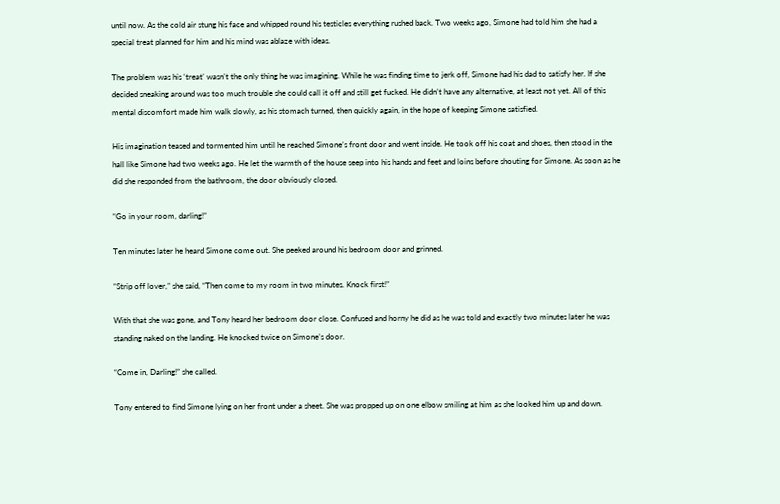until now. As the cold air stung his face and whipped round his testicles everything rushed back. Two weeks ago, Simone had told him she had a special treat planned for him and his mind was ablaze with ideas.

The problem was his ‘treat’ wasn’t the only thing he was imagining. While he was finding time to jerk off, Simone had his dad to satisfy her. If she decided sneaking around was too much trouble she could call it off and still get fucked. He didn’t have any alternative, at least not yet. All of this mental discomfort made him walk slowly, as his stomach turned, then quickly again, in the hope of keeping Simone satisfied.

His imagination teased and tormented him until he reached Simone’s front door and went inside. He took off his coat and shoes, then stood in the hall like Simone had two weeks ago. He let the warmth of the house seep into his hands and feet and loins before shouting for Simone. As soon as he did she responded from the bathroom, the door obviously closed.

“Go in your room, darling!”

Ten minutes later he heard Simone come out. She peeked around his bedroom door and grinned.

“Strip off lover,” she said, “Then come to my room in two minutes. Knock first!”

With that she was gone, and Tony heard her bedroom door close. Confused and horny he did as he was told and exactly two minutes later he was standing naked on the landing. He knocked twice on Simone’s door.

“Come in, Darling!” she called.

Tony entered to find Simone lying on her front under a sheet. She was propped up on one elbow smiling at him as she looked him up and down.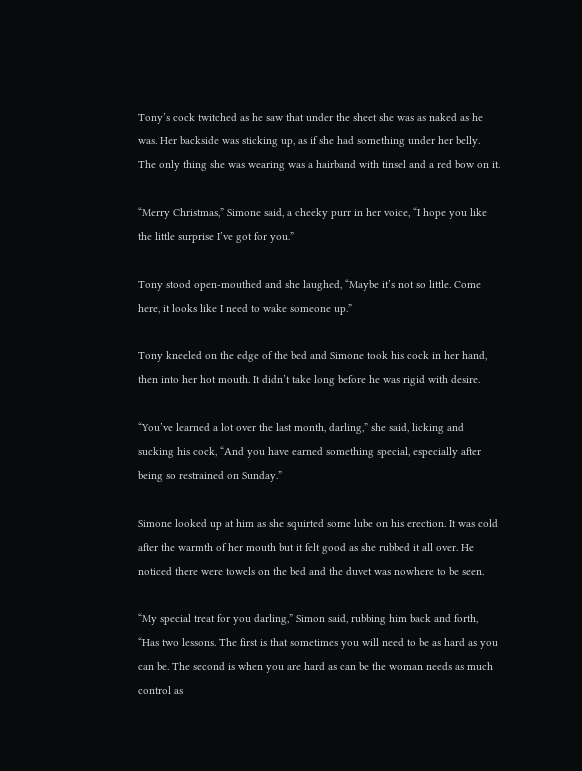Tony’s cock twitched as he saw that under the sheet she was as naked as he was. Her backside was sticking up, as if she had something under her belly. The only thing she was wearing was a hairband with tinsel and a red bow on it.

“Merry Christmas,” Simone said, a cheeky purr in her voice, “I hope you like the little surprise I’ve got for you.”

Tony stood open-mouthed and she laughed, “Maybe it’s not so little. Come here, it looks like I need to wake someone up.”

Tony kneeled on the edge of the bed and Simone took his cock in her hand, then into her hot mouth. It didn’t take long before he was rigid with desire.

“You’ve learned a lot over the last month, darling,” she said, licking and sucking his cock, “And you have earned something special, especially after being so restrained on Sunday.”

Simone looked up at him as she squirted some lube on his erection. It was cold after the warmth of her mouth but it felt good as she rubbed it all over. He noticed there were towels on the bed and the duvet was nowhere to be seen.

“My special treat for you darling,” Simon said, rubbing him back and forth, “Has two lessons. The first is that sometimes you will need to be as hard as you can be. The second is when you are hard as can be the woman needs as much control as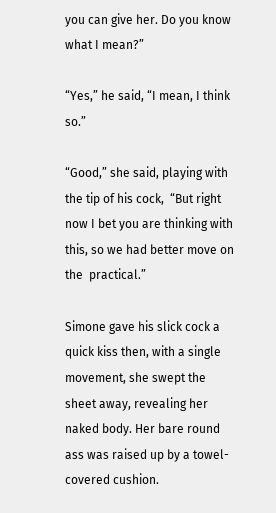you can give her. Do you know what I mean?”

“Yes,” he said, “I mean, I think so.”

“Good,” she said, playing with the tip of his cock,  “But right now I bet you are thinking with this, so we had better move on the  practical.”

Simone gave his slick cock a quick kiss then, with a single movement, she swept the sheet away, revealing her naked body. Her bare round ass was raised up by a towel-covered cushion.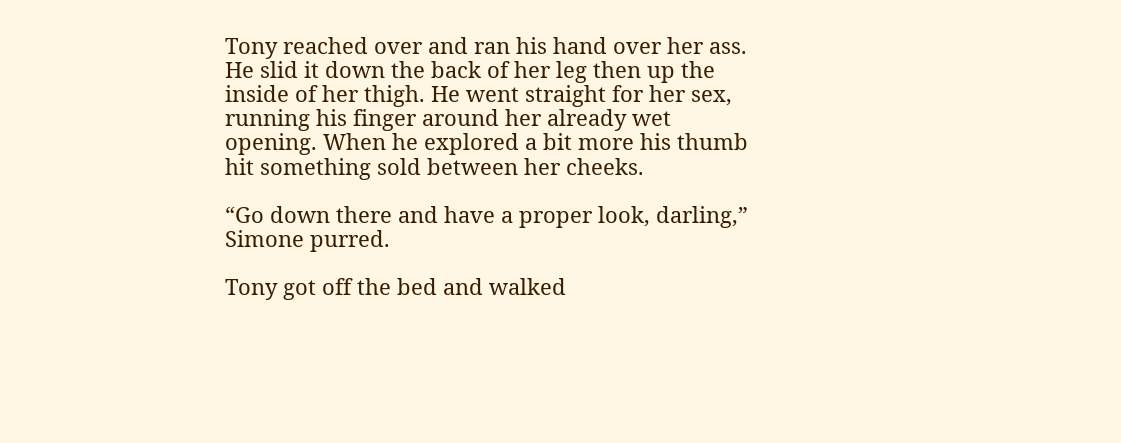Tony reached over and ran his hand over her ass. He slid it down the back of her leg then up the inside of her thigh. He went straight for her sex, running his finger around her already wet opening. When he explored a bit more his thumb hit something sold between her cheeks.

“Go down there and have a proper look, darling,” Simone purred.

Tony got off the bed and walked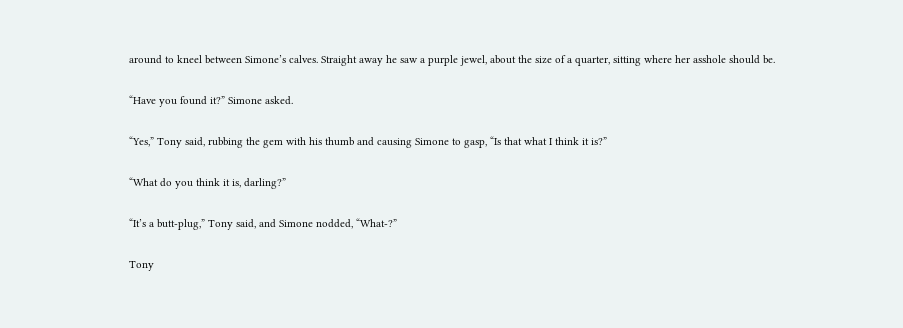around to kneel between Simone’s calves. Straight away he saw a purple jewel, about the size of a quarter, sitting where her asshole should be.

“Have you found it?” Simone asked.

“Yes,” Tony said, rubbing the gem with his thumb and causing Simone to gasp, “Is that what I think it is?”

“What do you think it is, darling?”

“It’s a butt-plug,” Tony said, and Simone nodded, “What-?”

Tony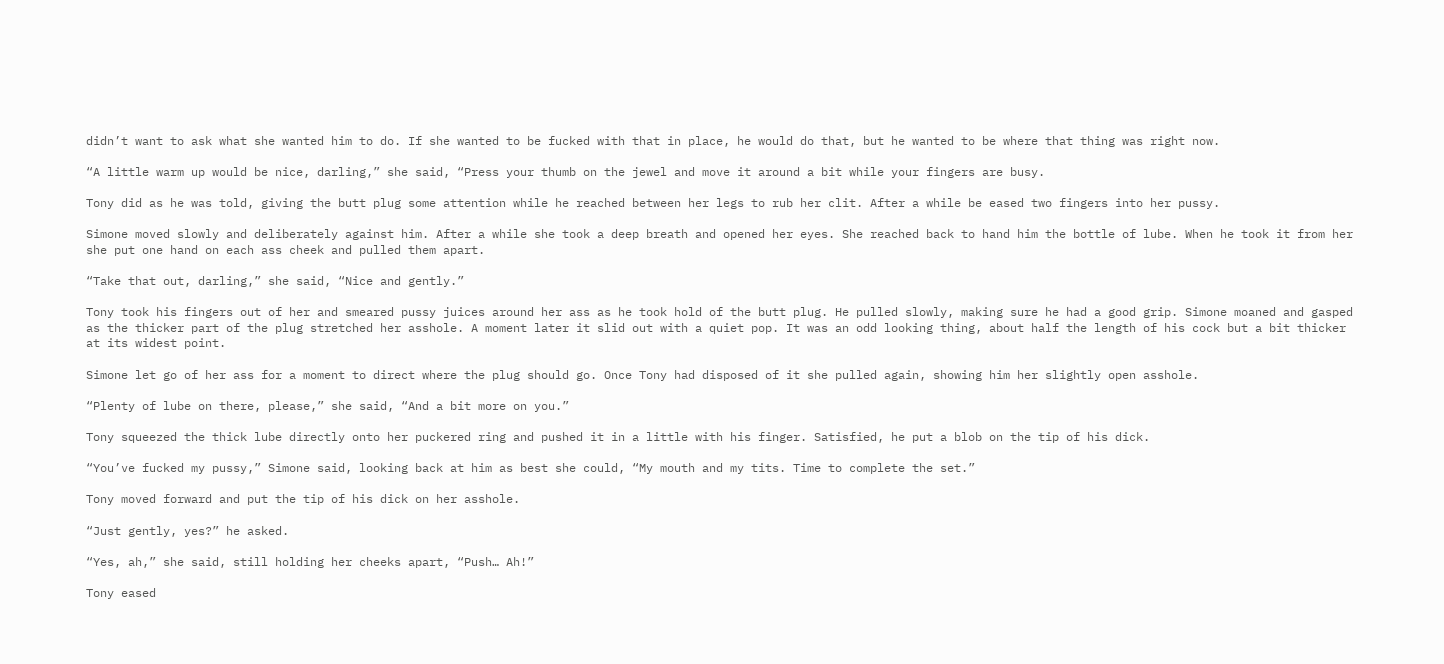didn’t want to ask what she wanted him to do. If she wanted to be fucked with that in place, he would do that, but he wanted to be where that thing was right now.

“A little warm up would be nice, darling,” she said, “Press your thumb on the jewel and move it around a bit while your fingers are busy.

Tony did as he was told, giving the butt plug some attention while he reached between her legs to rub her clit. After a while be eased two fingers into her pussy.

Simone moved slowly and deliberately against him. After a while she took a deep breath and opened her eyes. She reached back to hand him the bottle of lube. When he took it from her she put one hand on each ass cheek and pulled them apart.

“Take that out, darling,” she said, “Nice and gently.”

Tony took his fingers out of her and smeared pussy juices around her ass as he took hold of the butt plug. He pulled slowly, making sure he had a good grip. Simone moaned and gasped as the thicker part of the plug stretched her asshole. A moment later it slid out with a quiet pop. It was an odd looking thing, about half the length of his cock but a bit thicker at its widest point.

Simone let go of her ass for a moment to direct where the plug should go. Once Tony had disposed of it she pulled again, showing him her slightly open asshole.

“Plenty of lube on there, please,” she said, “And a bit more on you.”

Tony squeezed the thick lube directly onto her puckered ring and pushed it in a little with his finger. Satisfied, he put a blob on the tip of his dick.

“You’ve fucked my pussy,” Simone said, looking back at him as best she could, “My mouth and my tits. Time to complete the set.”

Tony moved forward and put the tip of his dick on her asshole.

“Just gently, yes?” he asked.

“Yes, ah,” she said, still holding her cheeks apart, “Push… Ah!”

Tony eased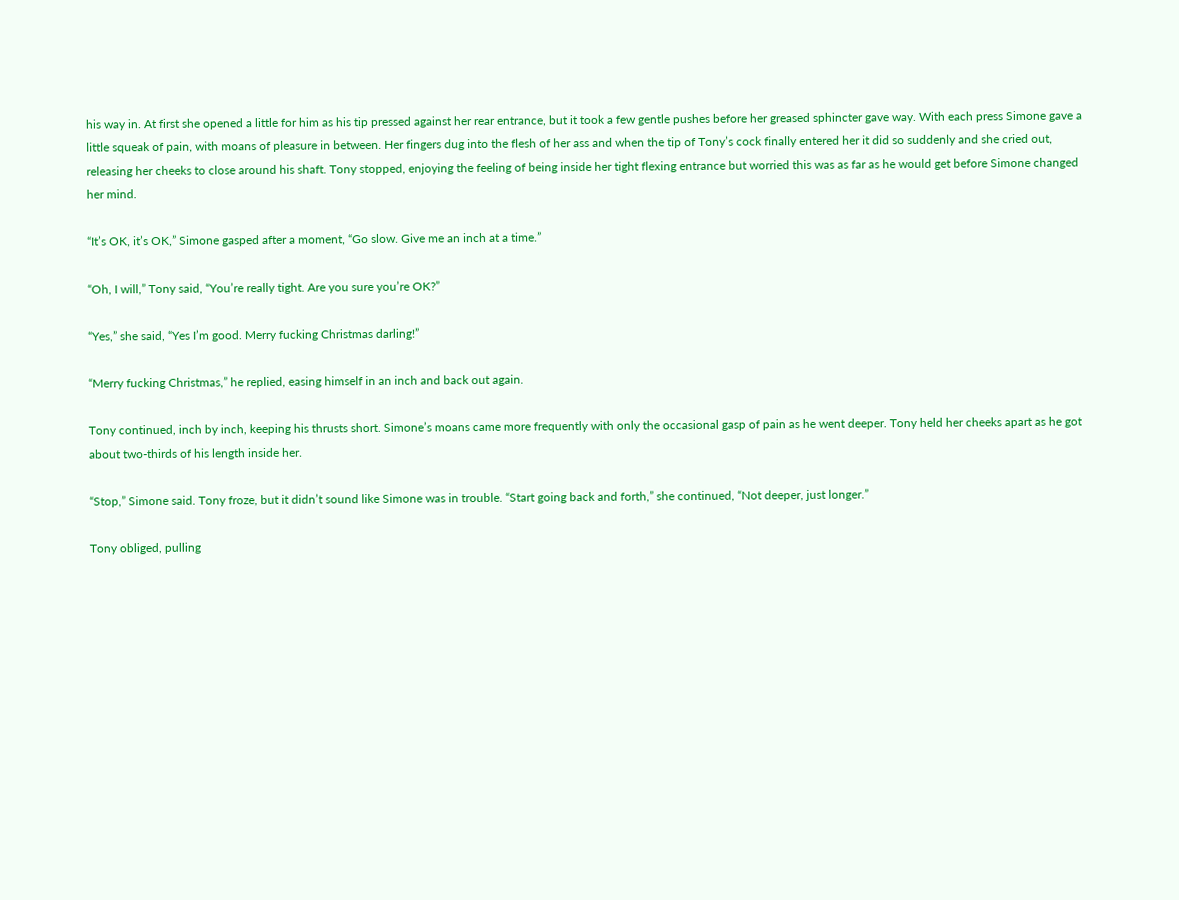his way in. At first she opened a little for him as his tip pressed against her rear entrance, but it took a few gentle pushes before her greased sphincter gave way. With each press Simone gave a little squeak of pain, with moans of pleasure in between. Her fingers dug into the flesh of her ass and when the tip of Tony’s cock finally entered her it did so suddenly and she cried out, releasing her cheeks to close around his shaft. Tony stopped, enjoying the feeling of being inside her tight flexing entrance but worried this was as far as he would get before Simone changed her mind.

“It’s OK, it’s OK,” Simone gasped after a moment, “Go slow. Give me an inch at a time.”

“Oh, I will,” Tony said, “You’re really tight. Are you sure you’re OK?”

“Yes,” she said, “Yes I’m good. Merry fucking Christmas darling!”

“Merry fucking Christmas,” he replied, easing himself in an inch and back out again.

Tony continued, inch by inch, keeping his thrusts short. Simone’s moans came more frequently with only the occasional gasp of pain as he went deeper. Tony held her cheeks apart as he got about two-thirds of his length inside her.

“Stop,” Simone said. Tony froze, but it didn’t sound like Simone was in trouble. “Start going back and forth,” she continued, “Not deeper, just longer.”

Tony obliged, pulling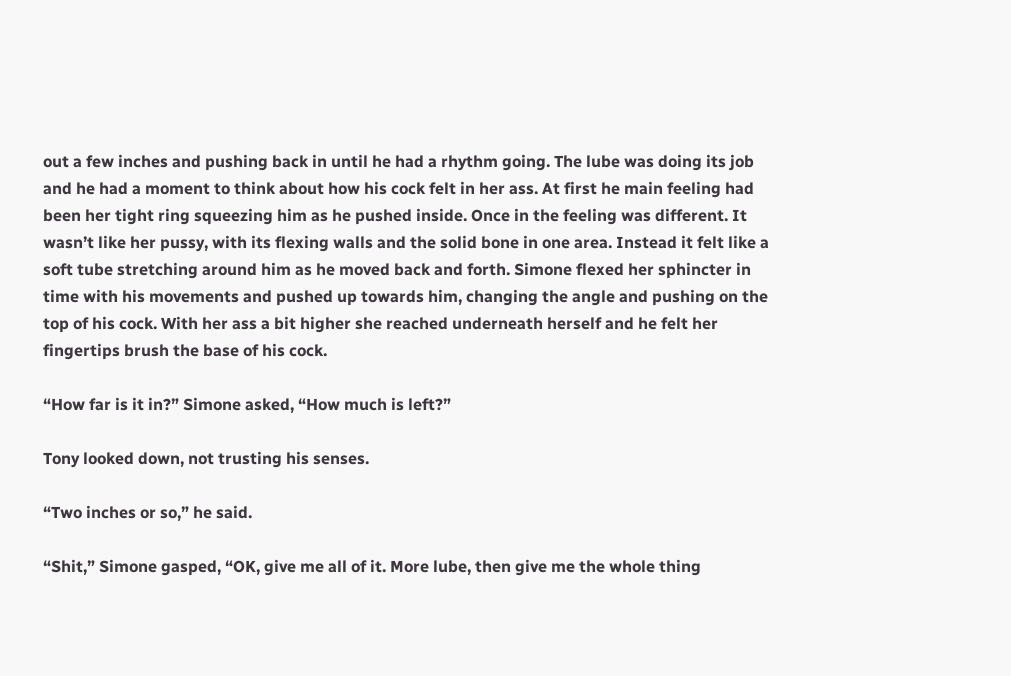out a few inches and pushing back in until he had a rhythm going. The lube was doing its job and he had a moment to think about how his cock felt in her ass. At first he main feeling had been her tight ring squeezing him as he pushed inside. Once in the feeling was different. It wasn’t like her pussy, with its flexing walls and the solid bone in one area. Instead it felt like a soft tube stretching around him as he moved back and forth. Simone flexed her sphincter in time with his movements and pushed up towards him, changing the angle and pushing on the top of his cock. With her ass a bit higher she reached underneath herself and he felt her fingertips brush the base of his cock.

“How far is it in?” Simone asked, “How much is left?”

Tony looked down, not trusting his senses.

“Two inches or so,” he said.

“Shit,” Simone gasped, “OK, give me all of it. More lube, then give me the whole thing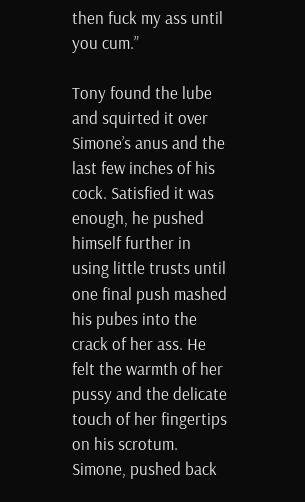then fuck my ass until you cum.”

Tony found the lube and squirted it over Simone’s anus and the last few inches of his cock. Satisfied it was enough, he pushed himself further in using little trusts until one final push mashed his pubes into the crack of her ass. He felt the warmth of her pussy and the delicate touch of her fingertips on his scrotum. Simone, pushed back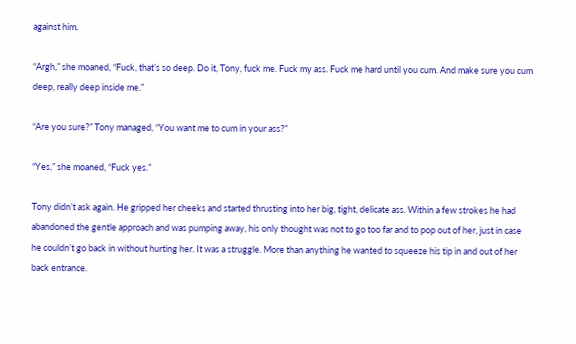against him.

“Argh,” she moaned, “Fuck, that’s so deep. Do it, Tony, fuck me. Fuck my ass. Fuck me hard until you cum. And make sure you cum deep, really deep inside me.”

“Are you sure?” Tony managed, “You want me to cum in your ass?”

“Yes,” she moaned, “Fuck yes.”

Tony didn’t ask again. He gripped her cheeks and started thrusting into her big, tight, delicate ass. Within a few strokes he had abandoned the gentle approach and was pumping away, his only thought was not to go too far and to pop out of her, just in case he couldn’t go back in without hurting her. It was a struggle. More than anything he wanted to squeeze his tip in and out of her back entrance.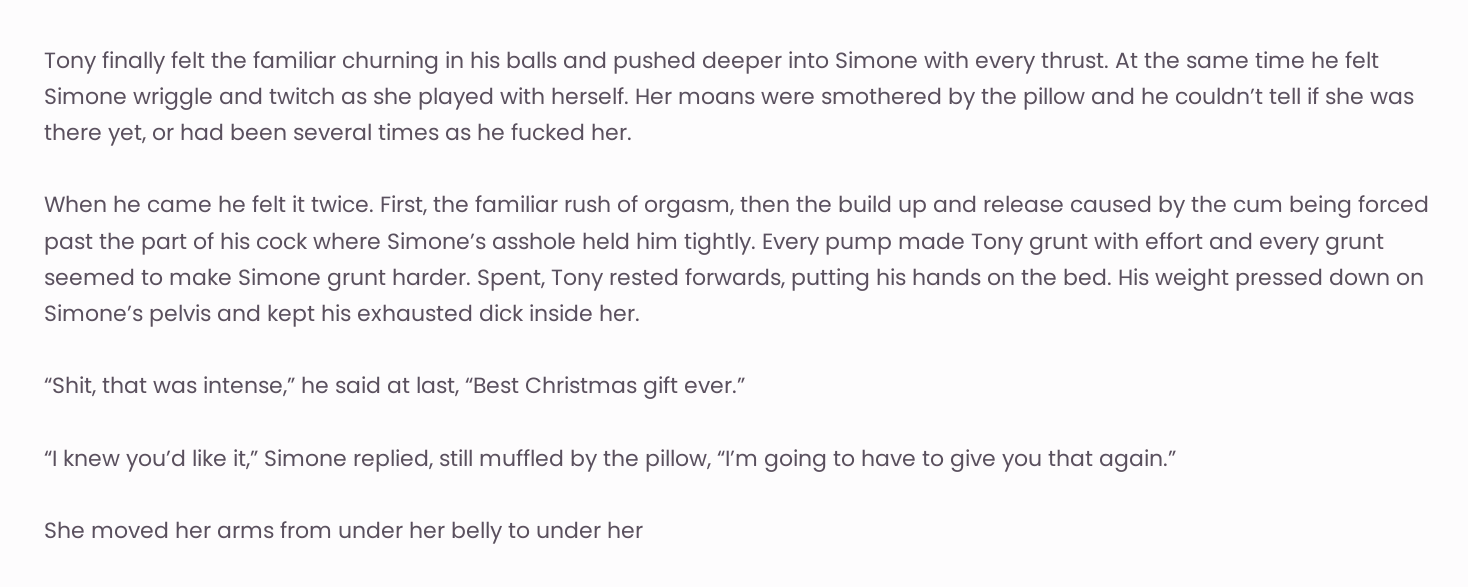Tony finally felt the familiar churning in his balls and pushed deeper into Simone with every thrust. At the same time he felt Simone wriggle and twitch as she played with herself. Her moans were smothered by the pillow and he couldn’t tell if she was there yet, or had been several times as he fucked her.

When he came he felt it twice. First, the familiar rush of orgasm, then the build up and release caused by the cum being forced past the part of his cock where Simone’s asshole held him tightly. Every pump made Tony grunt with effort and every grunt seemed to make Simone grunt harder. Spent, Tony rested forwards, putting his hands on the bed. His weight pressed down on Simone’s pelvis and kept his exhausted dick inside her.

“Shit, that was intense,” he said at last, “Best Christmas gift ever.”

“I knew you’d like it,” Simone replied, still muffled by the pillow, “I’m going to have to give you that again.”

She moved her arms from under her belly to under her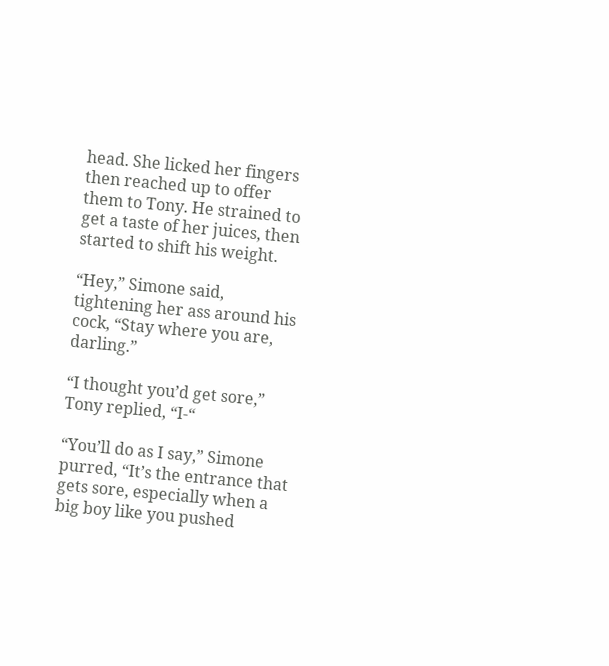head. She licked her fingers then reached up to offer them to Tony. He strained to get a taste of her juices, then started to shift his weight.

“Hey,” Simone said, tightening her ass around his cock, “Stay where you are, darling.”

“I thought you’d get sore,” Tony replied, “I-“

“You’ll do as I say,” Simone purred, “It’s the entrance that gets sore, especially when a big boy like you pushed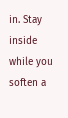in. Stay inside while you soften a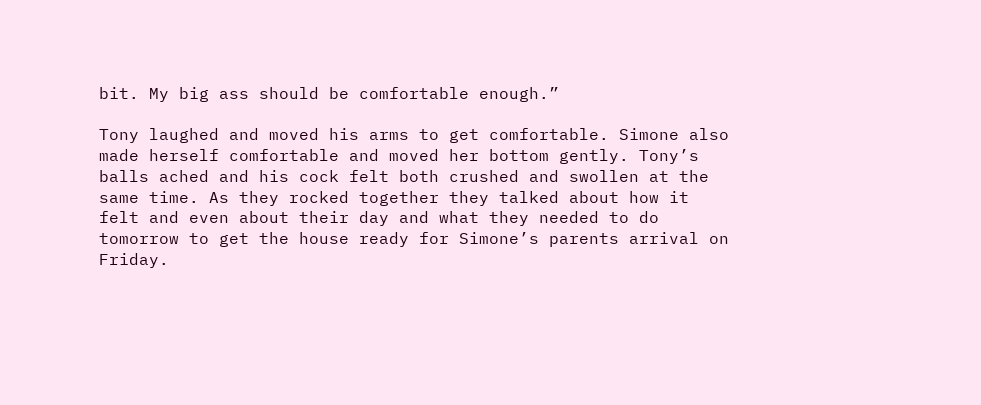bit. My big ass should be comfortable enough.”

Tony laughed and moved his arms to get comfortable. Simone also made herself comfortable and moved her bottom gently. Tony’s balls ached and his cock felt both crushed and swollen at the same time. As they rocked together they talked about how it felt and even about their day and what they needed to do tomorrow to get the house ready for Simone’s parents arrival on Friday.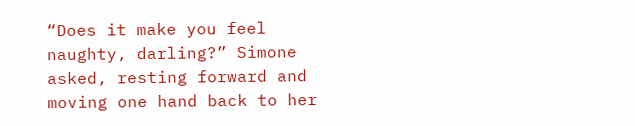“Does it make you feel naughty, darling?” Simone asked, resting forward and moving one hand back to her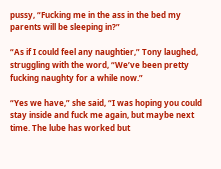pussy, “Fucking me in the ass in the bed my parents will be sleeping in?”

“As if I could feel any naughtier,” Tony laughed, struggling with the word, “We’ve been pretty fucking naughty for a while now.”

“Yes we have,” she said, “I was hoping you could stay inside and fuck me again, but maybe next time. The lube has worked but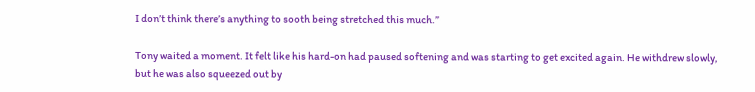I don’t think there’s anything to sooth being stretched this much.”

Tony waited a moment. It felt like his hard-on had paused softening and was starting to get excited again. He withdrew slowly, but he was also squeezed out by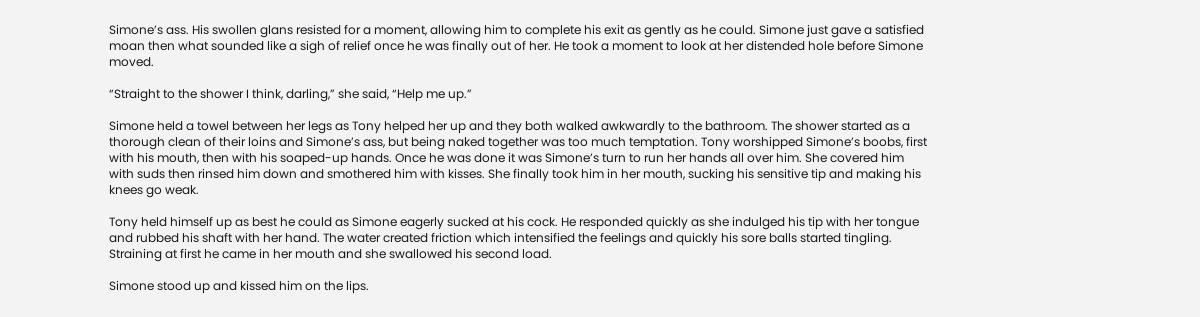Simone’s ass. His swollen glans resisted for a moment, allowing him to complete his exit as gently as he could. Simone just gave a satisfied moan then what sounded like a sigh of relief once he was finally out of her. He took a moment to look at her distended hole before Simone moved.

“Straight to the shower I think, darling,” she said, “Help me up.”

Simone held a towel between her legs as Tony helped her up and they both walked awkwardly to the bathroom. The shower started as a thorough clean of their loins and Simone’s ass, but being naked together was too much temptation. Tony worshipped Simone’s boobs, first with his mouth, then with his soaped-up hands. Once he was done it was Simone’s turn to run her hands all over him. She covered him with suds then rinsed him down and smothered him with kisses. She finally took him in her mouth, sucking his sensitive tip and making his knees go weak.

Tony held himself up as best he could as Simone eagerly sucked at his cock. He responded quickly as she indulged his tip with her tongue and rubbed his shaft with her hand. The water created friction which intensified the feelings and quickly his sore balls started tingling. Straining at first he came in her mouth and she swallowed his second load.

Simone stood up and kissed him on the lips.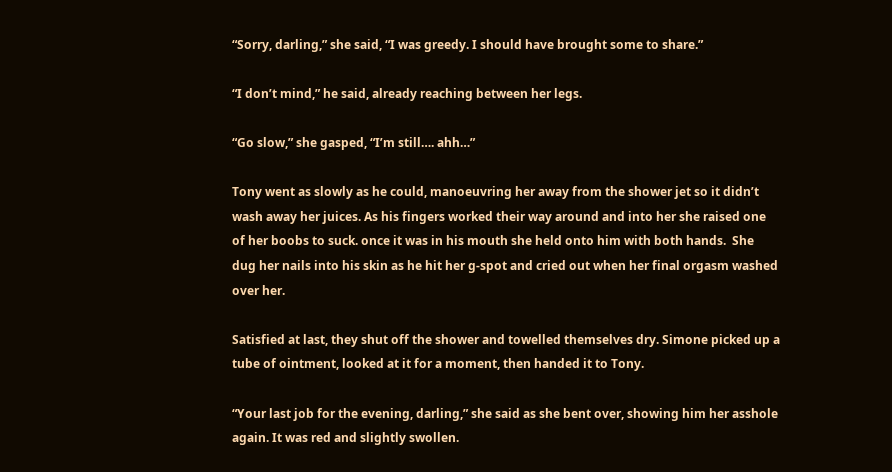“Sorry, darling,” she said, “I was greedy. I should have brought some to share.”

“I don’t mind,” he said, already reaching between her legs.

“Go slow,” she gasped, “I’m still…. ahh…”

Tony went as slowly as he could, manoeuvring her away from the shower jet so it didn’t wash away her juices. As his fingers worked their way around and into her she raised one of her boobs to suck. once it was in his mouth she held onto him with both hands.  She dug her nails into his skin as he hit her g-spot and cried out when her final orgasm washed over her.

Satisfied at last, they shut off the shower and towelled themselves dry. Simone picked up a tube of ointment, looked at it for a moment, then handed it to Tony.

“Your last job for the evening, darling,” she said as she bent over, showing him her asshole again. It was red and slightly swollen.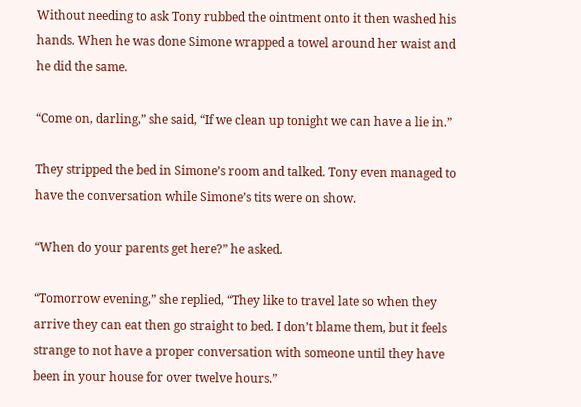Without needing to ask Tony rubbed the ointment onto it then washed his hands. When he was done Simone wrapped a towel around her waist and he did the same.

“Come on, darling,” she said, “If we clean up tonight we can have a lie in.”

They stripped the bed in Simone’s room and talked. Tony even managed to have the conversation while Simone’s tits were on show.

“When do your parents get here?” he asked.

“Tomorrow evening,” she replied, “They like to travel late so when they arrive they can eat then go straight to bed. I don’t blame them, but it feels strange to not have a proper conversation with someone until they have been in your house for over twelve hours.”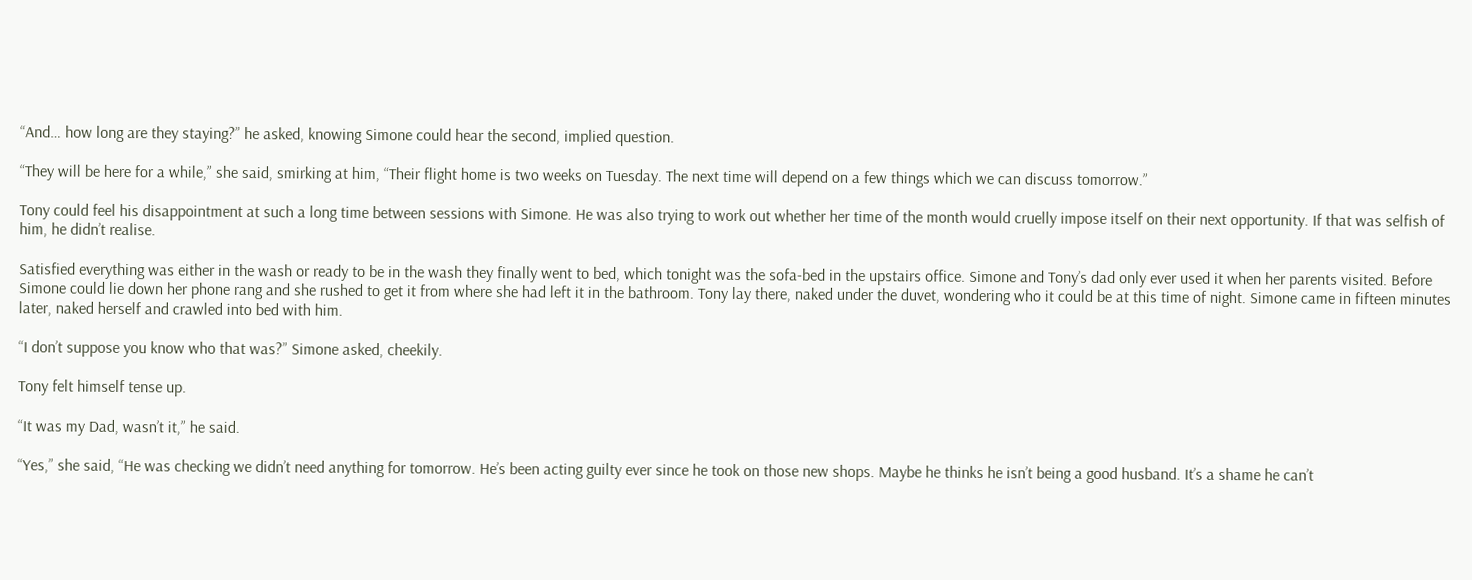“And… how long are they staying?” he asked, knowing Simone could hear the second, implied question.

“They will be here for a while,” she said, smirking at him, “Their flight home is two weeks on Tuesday. The next time will depend on a few things which we can discuss tomorrow.”

Tony could feel his disappointment at such a long time between sessions with Simone. He was also trying to work out whether her time of the month would cruelly impose itself on their next opportunity. If that was selfish of him, he didn’t realise.

Satisfied everything was either in the wash or ready to be in the wash they finally went to bed, which tonight was the sofa-bed in the upstairs office. Simone and Tony’s dad only ever used it when her parents visited. Before Simone could lie down her phone rang and she rushed to get it from where she had left it in the bathroom. Tony lay there, naked under the duvet, wondering who it could be at this time of night. Simone came in fifteen minutes later, naked herself and crawled into bed with him.

“I don’t suppose you know who that was?” Simone asked, cheekily.

Tony felt himself tense up.

“It was my Dad, wasn’t it,” he said.

“Yes,” she said, “He was checking we didn’t need anything for tomorrow. He’s been acting guilty ever since he took on those new shops. Maybe he thinks he isn’t being a good husband. It’s a shame he can’t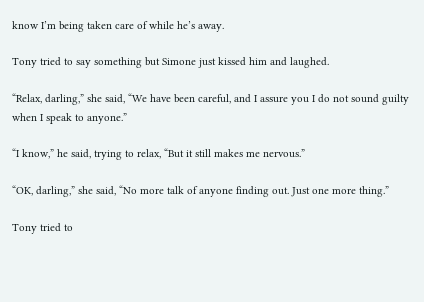know I’m being taken care of while he’s away.

Tony tried to say something but Simone just kissed him and laughed.

“Relax, darling,” she said, “We have been careful, and I assure you I do not sound guilty when I speak to anyone.”

“I know,” he said, trying to relax, “But it still makes me nervous.”

“OK, darling,” she said, “No more talk of anyone finding out. Just one more thing.”

Tony tried to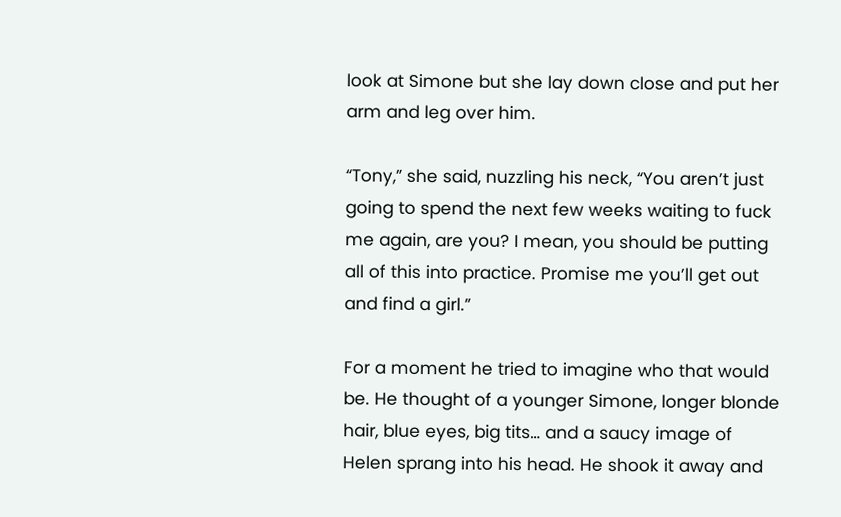look at Simone but she lay down close and put her arm and leg over him.

“Tony,” she said, nuzzling his neck, “You aren’t just going to spend the next few weeks waiting to fuck me again, are you? I mean, you should be putting all of this into practice. Promise me you’ll get out and find a girl.”

For a moment he tried to imagine who that would be. He thought of a younger Simone, longer blonde hair, blue eyes, big tits… and a saucy image of Helen sprang into his head. He shook it away and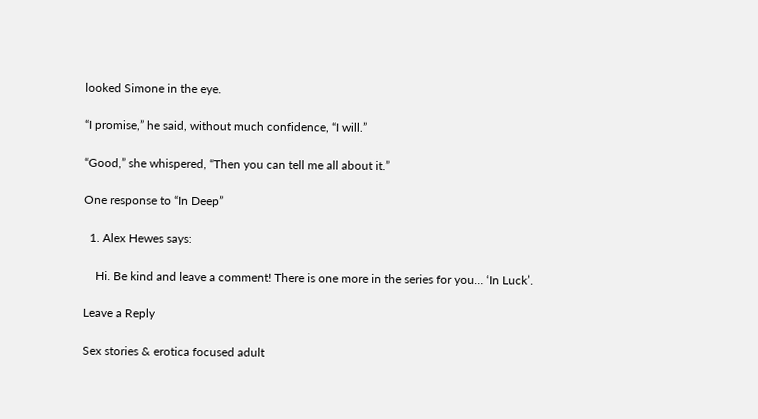looked Simone in the eye.

“I promise,” he said, without much confidence, “I will.”

“Good,” she whispered, “Then you can tell me all about it.”

One response to “In Deep”

  1. Alex Hewes says:

    Hi. Be kind and leave a comment! There is one more in the series for you… ‘In Luck’.

Leave a Reply

Sex stories & erotica focused adult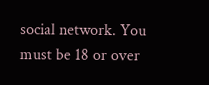social network. You must be 18 or over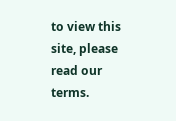to view this site, please read our terms.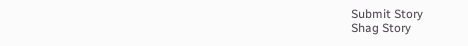Submit Story
Shag Story